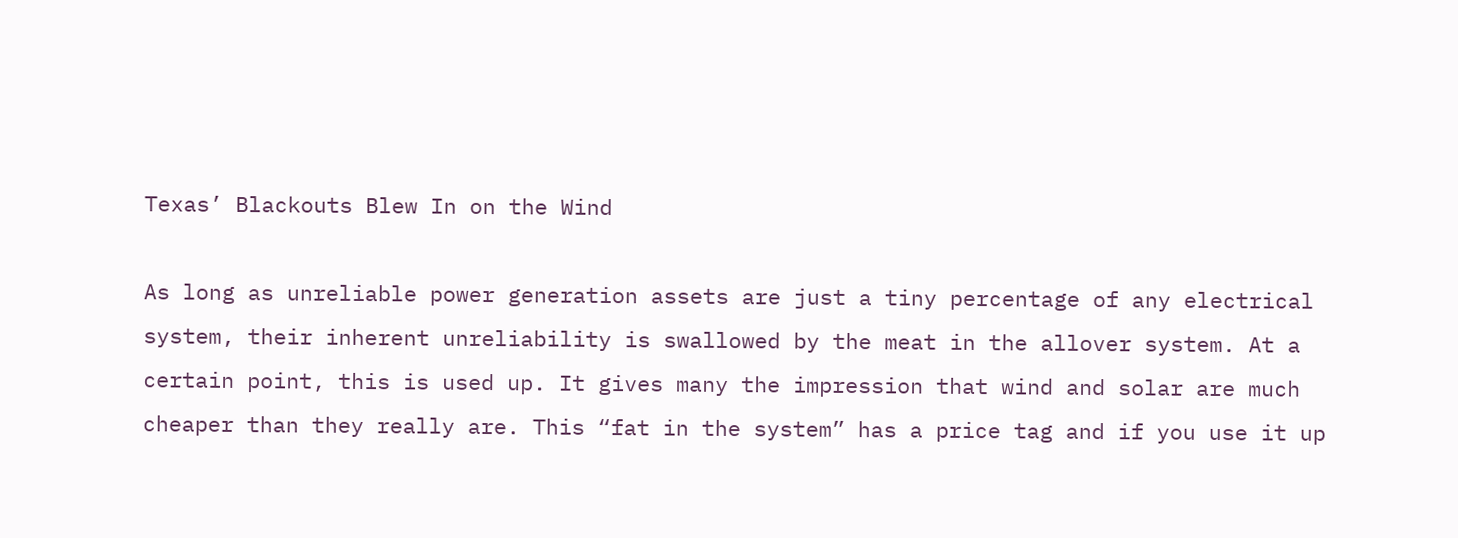Texas’ Blackouts Blew In on the Wind

As long as unreliable power generation assets are just a tiny percentage of any electrical system, their inherent unreliability is swallowed by the meat in the allover system. At a certain point, this is used up. It gives many the impression that wind and solar are much cheaper than they really are. This “fat in the system” has a price tag and if you use it up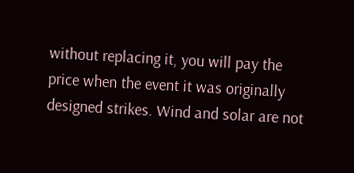without replacing it, you will pay the price when the event it was originally designed strikes. Wind and solar are not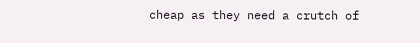cheap as they need a crutch of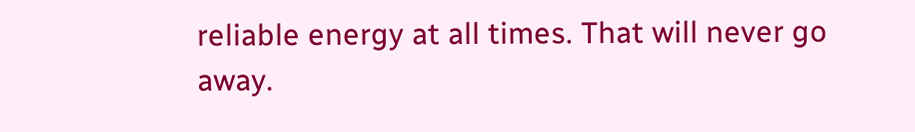reliable energy at all times. That will never go away.